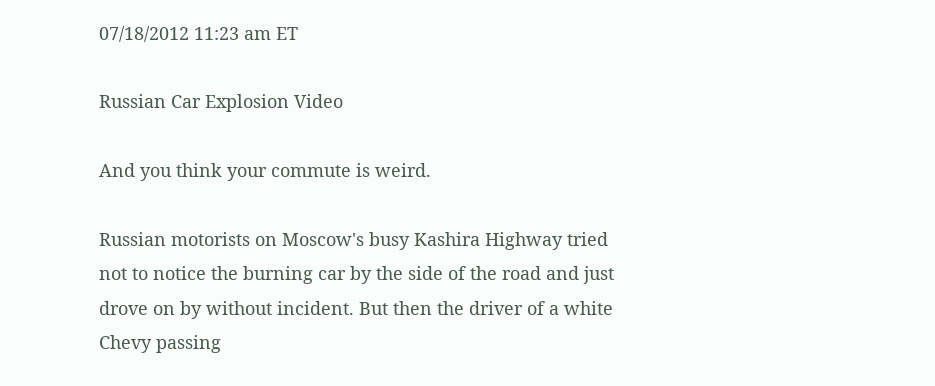07/18/2012 11:23 am ET

Russian Car Explosion Video

And you think your commute is weird.

Russian motorists on Moscow's busy Kashira Highway tried not to notice the burning car by the side of the road and just drove on by without incident. But then the driver of a white Chevy passing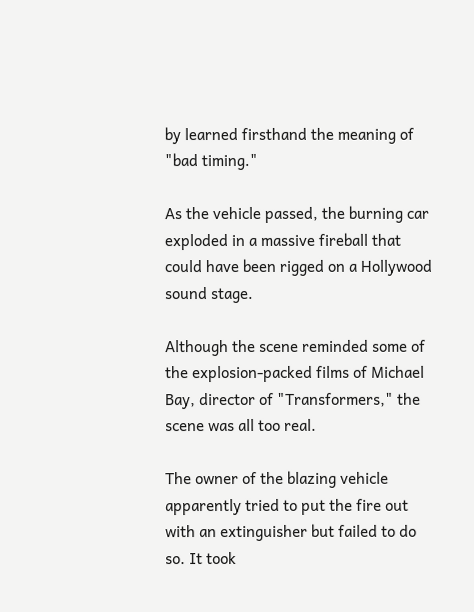by learned firsthand the meaning of "bad timing."

As the vehicle passed, the burning car exploded in a massive fireball that could have been rigged on a Hollywood sound stage.

Although the scene reminded some of the explosion-packed films of Michael Bay, director of "Transformers," the scene was all too real.

The owner of the blazing vehicle apparently tried to put the fire out with an extinguisher but failed to do so. It took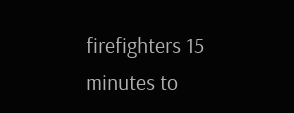firefighters 15 minutes to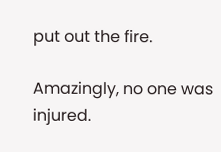put out the fire.

Amazingly, no one was injured.